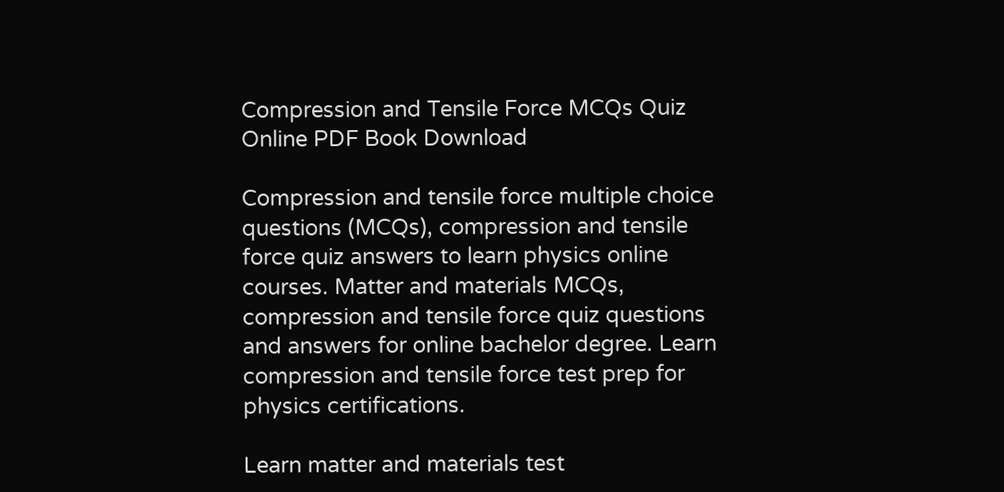Compression and Tensile Force MCQs Quiz Online PDF Book Download

Compression and tensile force multiple choice questions (MCQs), compression and tensile force quiz answers to learn physics online courses. Matter and materials MCQs, compression and tensile force quiz questions and answers for online bachelor degree. Learn compression and tensile force test prep for physics certifications.

Learn matter and materials test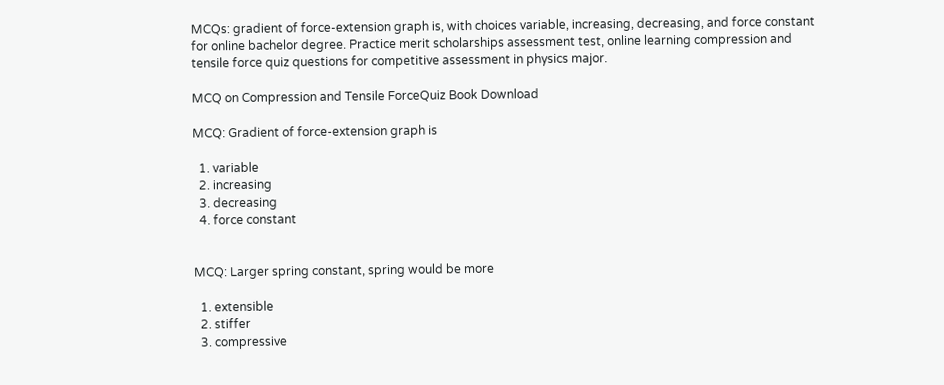MCQs: gradient of force-extension graph is, with choices variable, increasing, decreasing, and force constant for online bachelor degree. Practice merit scholarships assessment test, online learning compression and tensile force quiz questions for competitive assessment in physics major.

MCQ on Compression and Tensile ForceQuiz Book Download

MCQ: Gradient of force-extension graph is

  1. variable
  2. increasing
  3. decreasing
  4. force constant


MCQ: Larger spring constant, spring would be more

  1. extensible
  2. stiffer
  3. compressive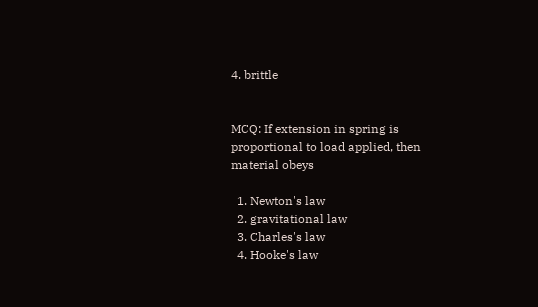4. brittle


MCQ: If extension in spring is proportional to load applied, then material obeys

  1. Newton's law
  2. gravitational law
  3. Charles's law
  4. Hooke's law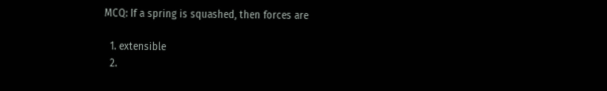MCQ: If a spring is squashed, then forces are

  1. extensible
  2.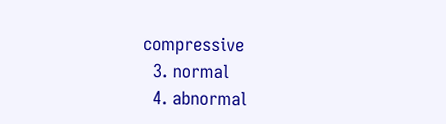compressive
  3. normal
  4. abnormal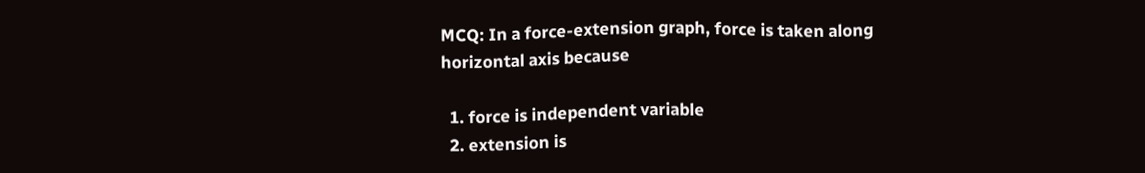MCQ: In a force-extension graph, force is taken along horizontal axis because

  1. force is independent variable
  2. extension is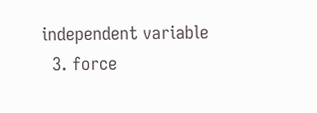independent variable
  3. force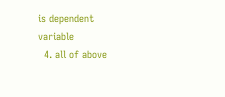is dependent variable
  4. all of above